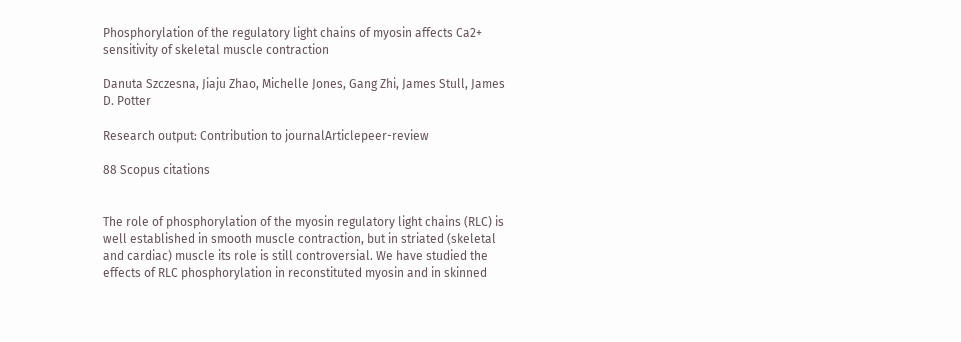Phosphorylation of the regulatory light chains of myosin affects Ca2+ sensitivity of skeletal muscle contraction

Danuta Szczesna, Jiaju Zhao, Michelle Jones, Gang Zhi, James Stull, James D. Potter

Research output: Contribution to journalArticlepeer-review

88 Scopus citations


The role of phosphorylation of the myosin regulatory light chains (RLC) is well established in smooth muscle contraction, but in striated (skeletal and cardiac) muscle its role is still controversial. We have studied the effects of RLC phosphorylation in reconstituted myosin and in skinned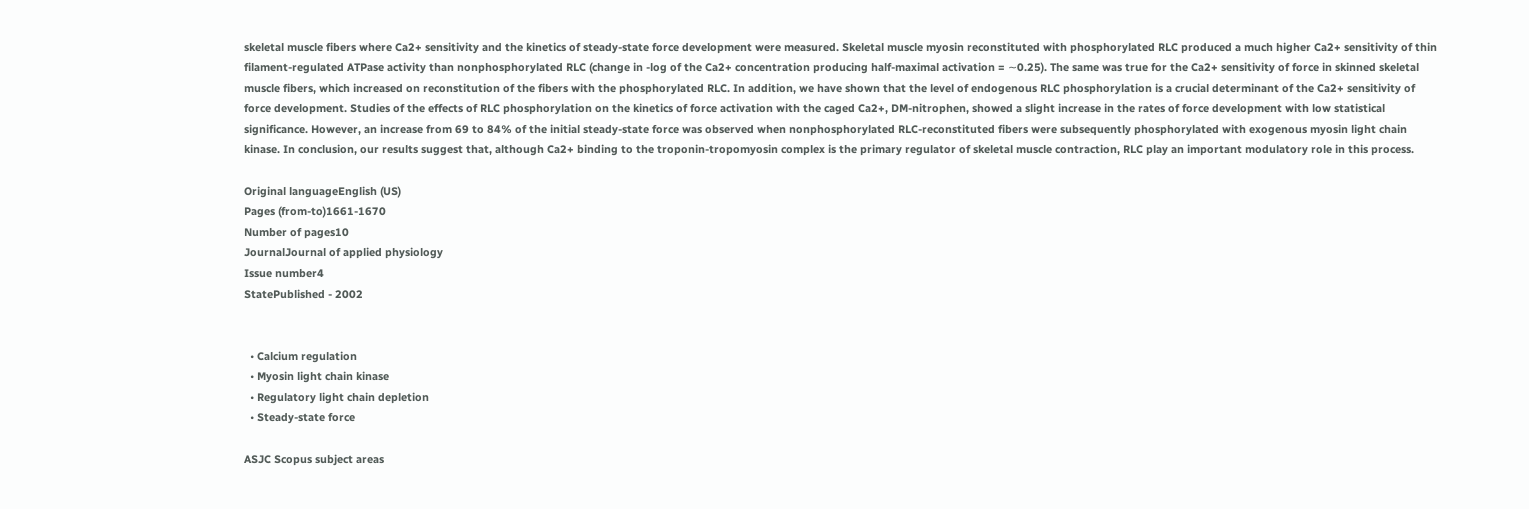skeletal muscle fibers where Ca2+ sensitivity and the kinetics of steady-state force development were measured. Skeletal muscle myosin reconstituted with phosphorylated RLC produced a much higher Ca2+ sensitivity of thin filament-regulated ATPase activity than nonphosphorylated RLC (change in -log of the Ca2+ concentration producing half-maximal activation = ∼0.25). The same was true for the Ca2+ sensitivity of force in skinned skeletal muscle fibers, which increased on reconstitution of the fibers with the phosphorylated RLC. In addition, we have shown that the level of endogenous RLC phosphorylation is a crucial determinant of the Ca2+ sensitivity of force development. Studies of the effects of RLC phosphorylation on the kinetics of force activation with the caged Ca2+, DM-nitrophen, showed a slight increase in the rates of force development with low statistical significance. However, an increase from 69 to 84% of the initial steady-state force was observed when nonphosphorylated RLC-reconstituted fibers were subsequently phosphorylated with exogenous myosin light chain kinase. In conclusion, our results suggest that, although Ca2+ binding to the troponin-tropomyosin complex is the primary regulator of skeletal muscle contraction, RLC play an important modulatory role in this process.

Original languageEnglish (US)
Pages (from-to)1661-1670
Number of pages10
JournalJournal of applied physiology
Issue number4
StatePublished - 2002


  • Calcium regulation
  • Myosin light chain kinase
  • Regulatory light chain depletion
  • Steady-state force

ASJC Scopus subject areas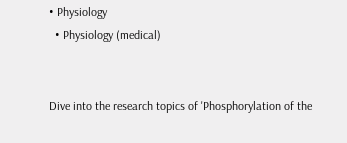• Physiology
  • Physiology (medical)


Dive into the research topics of 'Phosphorylation of the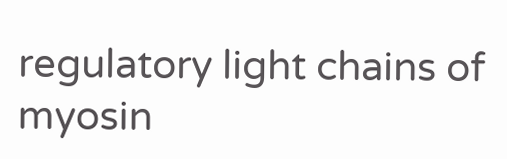regulatory light chains of myosin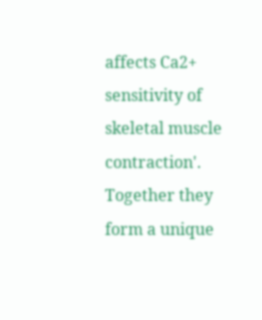affects Ca2+ sensitivity of skeletal muscle contraction'. Together they form a unique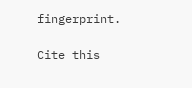fingerprint.

Cite this